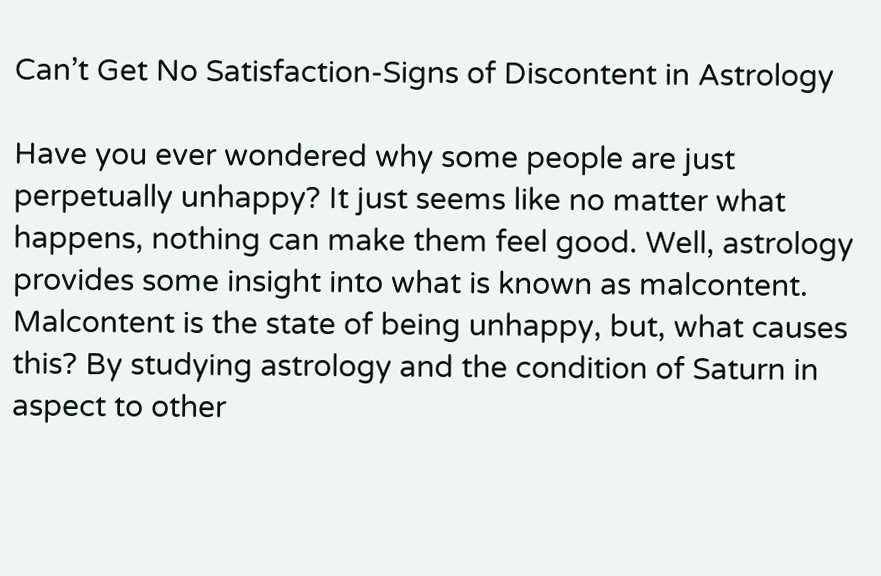Can’t Get No Satisfaction-Signs of Discontent in Astrology

Have you ever wondered why some people are just perpetually unhappy? It just seems like no matter what happens, nothing can make them feel good. Well, astrology provides some insight into what is known as malcontent. Malcontent is the state of being unhappy, but, what causes this? By studying astrology and the condition of Saturn in aspect to other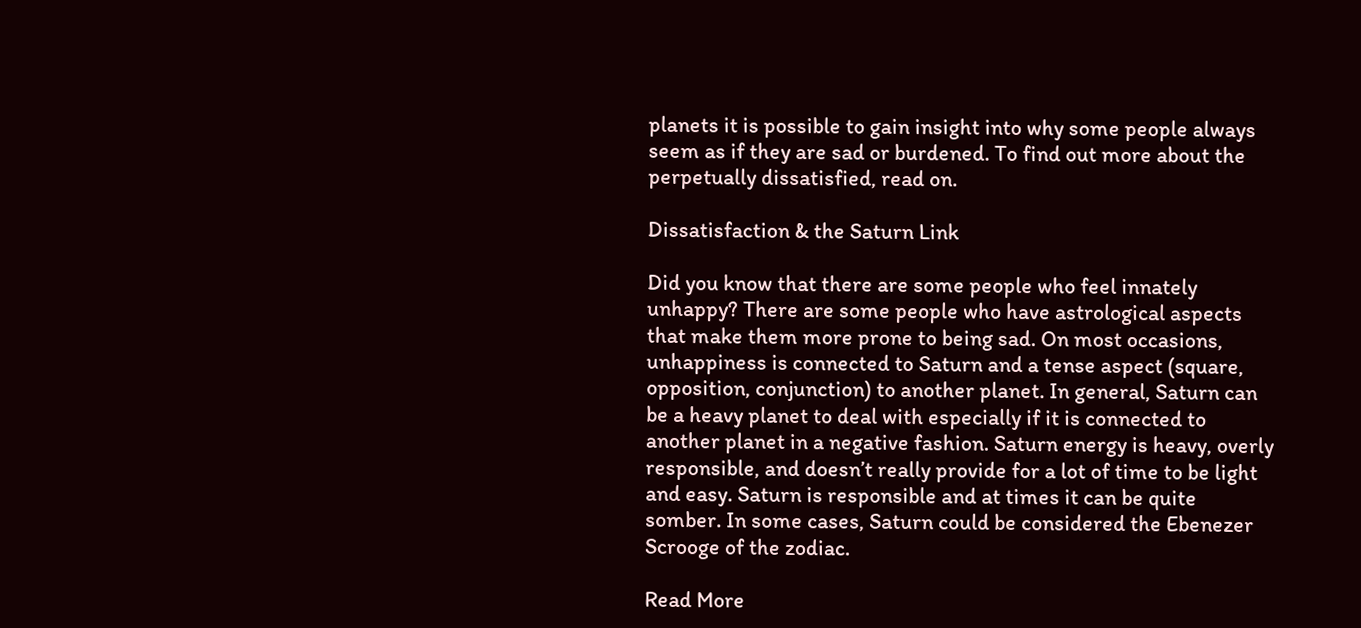planets it is possible to gain insight into why some people always seem as if they are sad or burdened. To find out more about the perpetually dissatisfied, read on.

Dissatisfaction & the Saturn Link

Did you know that there are some people who feel innately unhappy? There are some people who have astrological aspects that make them more prone to being sad. On most occasions, unhappiness is connected to Saturn and a tense aspect (square, opposition, conjunction) to another planet. In general, Saturn can be a heavy planet to deal with especially if it is connected to another planet in a negative fashion. Saturn energy is heavy, overly responsible, and doesn’t really provide for a lot of time to be light and easy. Saturn is responsible and at times it can be quite somber. In some cases, Saturn could be considered the Ebenezer Scrooge of the zodiac.

Read More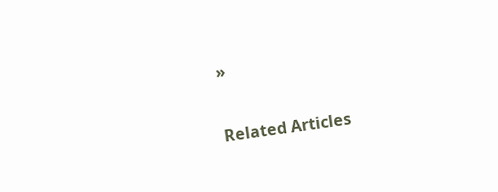»

Related Articles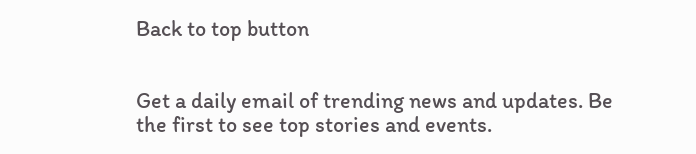Back to top button


Get a daily email of trending news and updates. Be the first to see top stories and events.